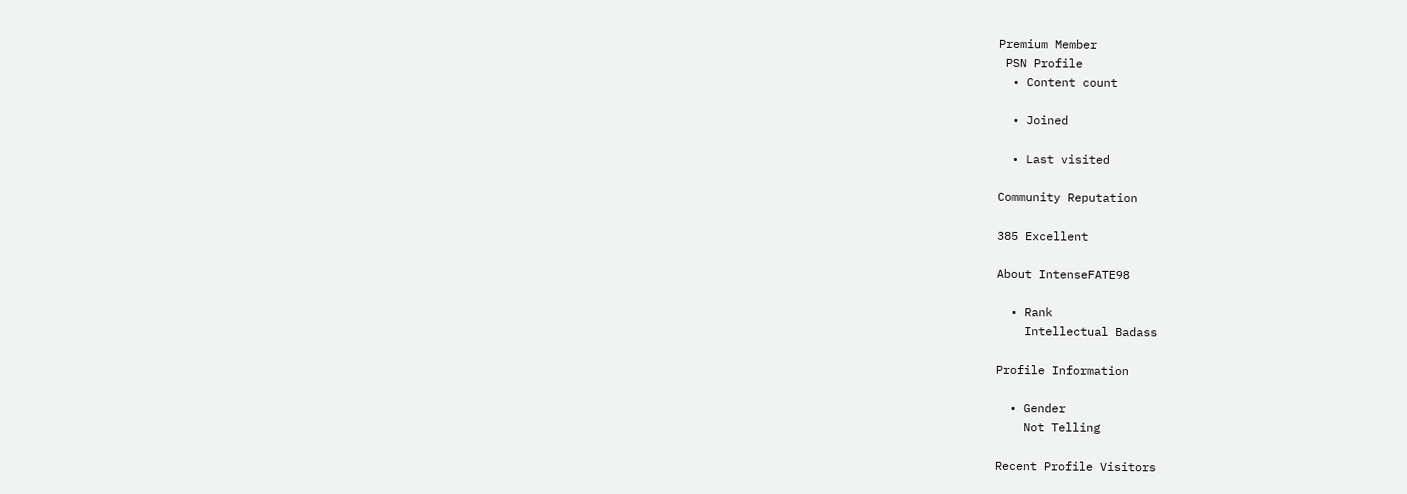Premium Member
 PSN Profile
  • Content count

  • Joined

  • Last visited

Community Reputation

385 Excellent

About IntenseFATE98

  • Rank
    Intellectual Badass

Profile Information

  • Gender
    Not Telling

Recent Profile Visitors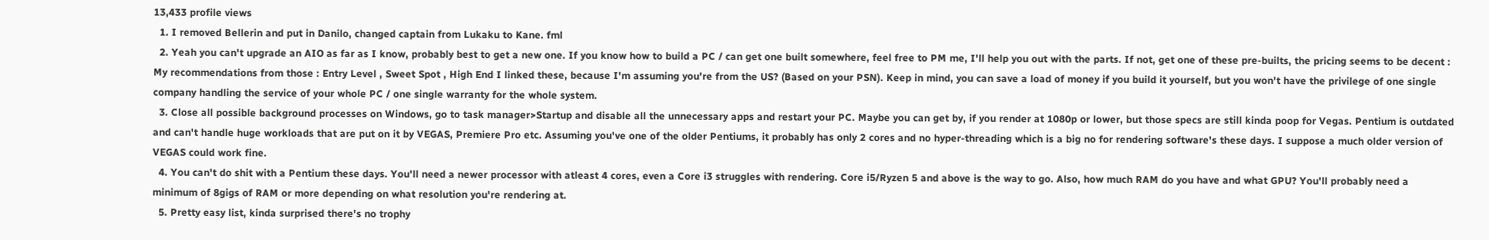13,433 profile views
  1. I removed Bellerin and put in Danilo, changed captain from Lukaku to Kane. fml
  2. Yeah you can't upgrade an AIO as far as I know, probably best to get a new one. If you know how to build a PC / can get one built somewhere, feel free to PM me, I'll help you out with the parts. If not, get one of these pre-builts, the pricing seems to be decent : My recommendations from those : Entry Level , Sweet Spot , High End I linked these, because I'm assuming you're from the US? (Based on your PSN). Keep in mind, you can save a load of money if you build it yourself, but you won't have the privilege of one single company handling the service of your whole PC / one single warranty for the whole system.
  3. Close all possible background processes on Windows, go to task manager>Startup and disable all the unnecessary apps and restart your PC. Maybe you can get by, if you render at 1080p or lower, but those specs are still kinda poop for Vegas. Pentium is outdated and can't handle huge workloads that are put on it by VEGAS, Premiere Pro etc. Assuming you've one of the older Pentiums, it probably has only 2 cores and no hyper-threading which is a big no for rendering software's these days. I suppose a much older version of VEGAS could work fine.
  4. You can't do shit with a Pentium these days. You'll need a newer processor with atleast 4 cores, even a Core i3 struggles with rendering. Core i5/Ryzen 5 and above is the way to go. Also, how much RAM do you have and what GPU? You'll probably need a minimum of 8gigs of RAM or more depending on what resolution you're rendering at.
  5. Pretty easy list, kinda surprised there's no trophy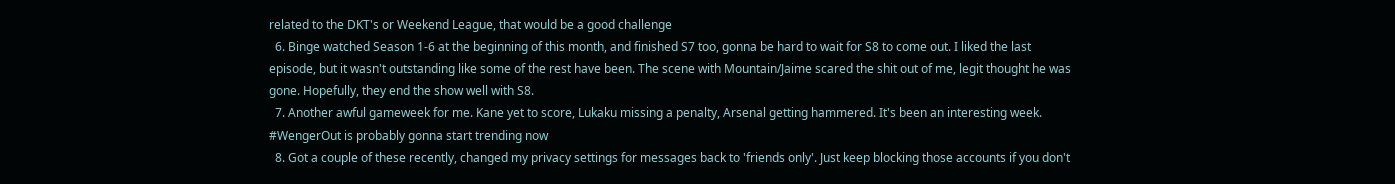related to the DKT's or Weekend League, that would be a good challenge
  6. Binge watched Season 1-6 at the beginning of this month, and finished S7 too, gonna be hard to wait for S8 to come out. I liked the last episode, but it wasn't outstanding like some of the rest have been. The scene with Mountain/Jaime scared the shit out of me, legit thought he was gone. Hopefully, they end the show well with S8.
  7. Another awful gameweek for me. Kane yet to score, Lukaku missing a penalty, Arsenal getting hammered. It's been an interesting week. #WengerOut is probably gonna start trending now
  8. Got a couple of these recently, changed my privacy settings for messages back to 'friends only'. Just keep blocking those accounts if you don't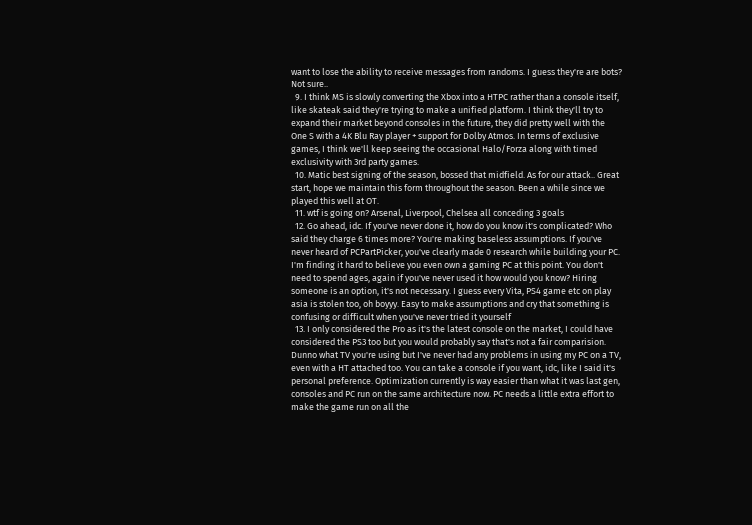want to lose the ability to receive messages from randoms. I guess they're are bots? Not sure..
  9. I think MS is slowly converting the Xbox into a HTPC rather than a console itself, like skateak said they're trying to make a unified platform. I think they'll try to expand their market beyond consoles in the future, they did pretty well with the One S with a 4K Blu Ray player + support for Dolby Atmos. In terms of exclusive games, I think we'll keep seeing the occasional Halo/Forza along with timed exclusivity with 3rd party games.
  10. Matic best signing of the season, bossed that midfield. As for our attack.. Great start, hope we maintain this form throughout the season. Been a while since we played this well at OT.
  11. wtf is going on? Arsenal, Liverpool, Chelsea all conceding 3 goals
  12. Go ahead, idc. If you've never done it, how do you know it's complicated? Who said they charge 6 times more? You're making baseless assumptions. If you've never heard of PCPartPicker, you've clearly made 0 research while building your PC. I'm finding it hard to believe you even own a gaming PC at this point. You don't need to spend ages, again if you've never used it how would you know? Hiring someone is an option, it's not necessary. I guess every Vita, PS4 game etc on play asia is stolen too, oh boyyy. Easy to make assumptions and cry that something is confusing or difficult when you've never tried it yourself
  13. I only considered the Pro as it's the latest console on the market, I could have considered the PS3 too but you would probably say that's not a fair comparision. Dunno what TV you're using but I've never had any problems in using my PC on a TV, even with a HT attached too. You can take a console if you want, idc, like I said it's personal preference. Optimization currently is way easier than what it was last gen, consoles and PC run on the same architecture now. PC needs a little extra effort to make the game run on all the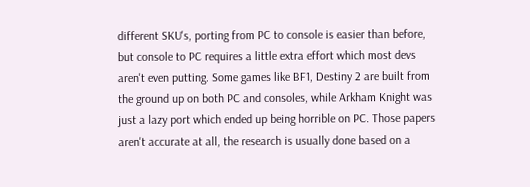different SKU's, porting from PC to console is easier than before, but console to PC requires a little extra effort which most devs aren't even putting. Some games like BF1, Destiny 2 are built from the ground up on both PC and consoles, while Arkham Knight was just a lazy port which ended up being horrible on PC. Those papers aren't accurate at all, the research is usually done based on a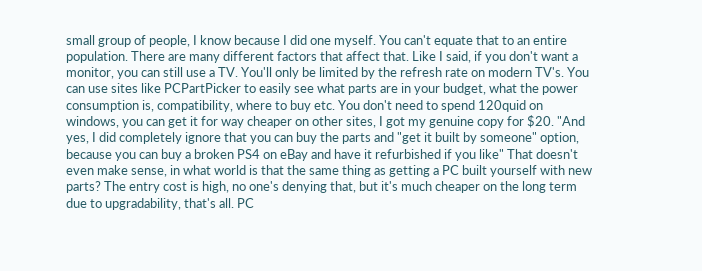small group of people, I know because I did one myself. You can't equate that to an entire population. There are many different factors that affect that. Like I said, if you don't want a monitor, you can still use a TV. You'll only be limited by the refresh rate on modern TV's. You can use sites like PCPartPicker to easily see what parts are in your budget, what the power consumption is, compatibility, where to buy etc. You don't need to spend 120quid on windows, you can get it for way cheaper on other sites, I got my genuine copy for $20. "And yes, I did completely ignore that you can buy the parts and "get it built by someone" option, because you can buy a broken PS4 on eBay and have it refurbished if you like" That doesn't even make sense, in what world is that the same thing as getting a PC built yourself with new parts? The entry cost is high, no one's denying that, but it's much cheaper on the long term due to upgradability, that's all. PC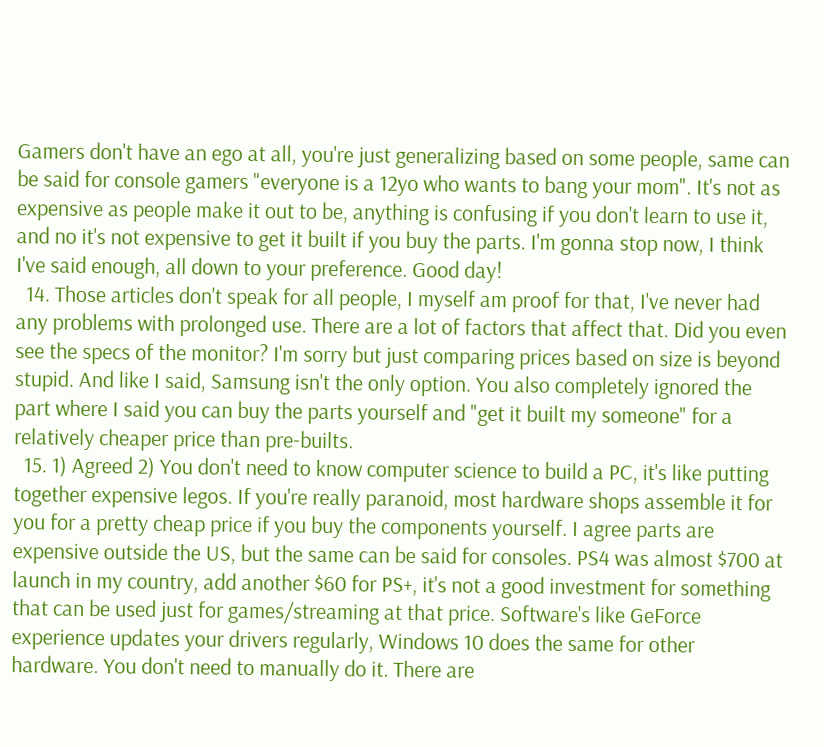Gamers don't have an ego at all, you're just generalizing based on some people, same can be said for console gamers "everyone is a 12yo who wants to bang your mom". It's not as expensive as people make it out to be, anything is confusing if you don't learn to use it, and no it's not expensive to get it built if you buy the parts. I'm gonna stop now, I think I've said enough, all down to your preference. Good day!
  14. Those articles don't speak for all people, I myself am proof for that, I've never had any problems with prolonged use. There are a lot of factors that affect that. Did you even see the specs of the monitor? I'm sorry but just comparing prices based on size is beyond stupid. And like I said, Samsung isn't the only option. You also completely ignored the part where I said you can buy the parts yourself and "get it built my someone" for a relatively cheaper price than pre-builts.
  15. 1) Agreed 2) You don't need to know computer science to build a PC, it's like putting together expensive legos. If you're really paranoid, most hardware shops assemble it for you for a pretty cheap price if you buy the components yourself. I agree parts are expensive outside the US, but the same can be said for consoles. PS4 was almost $700 at launch in my country, add another $60 for PS+, it's not a good investment for something that can be used just for games/streaming at that price. Software's like GeForce experience updates your drivers regularly, Windows 10 does the same for other hardware. You don't need to manually do it. There are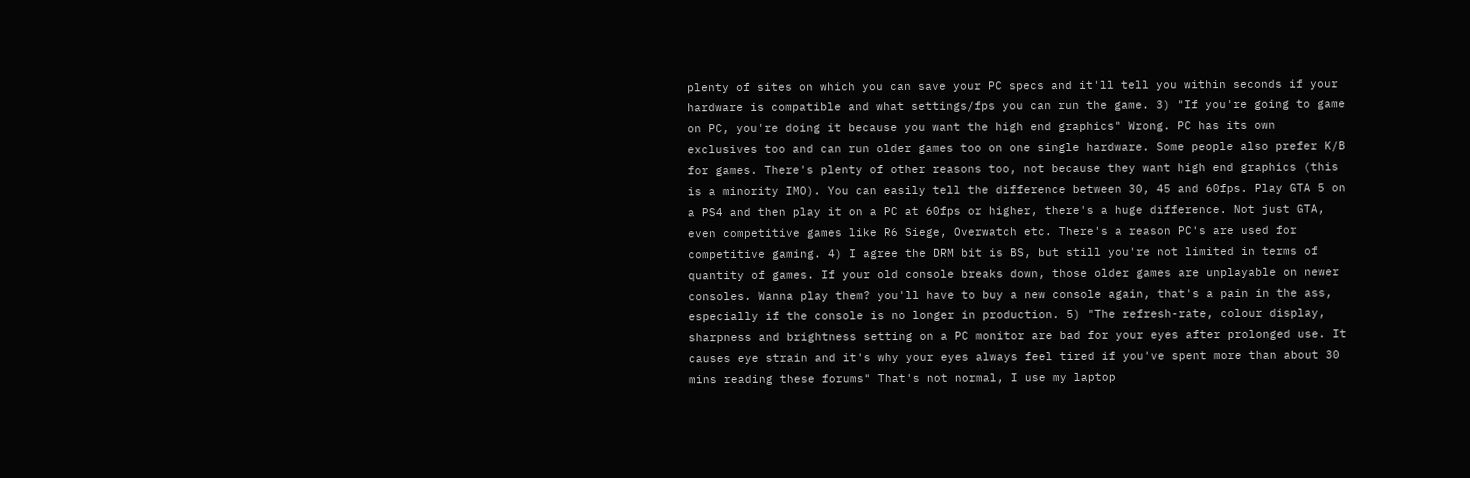plenty of sites on which you can save your PC specs and it'll tell you within seconds if your hardware is compatible and what settings/fps you can run the game. 3) "If you're going to game on PC, you're doing it because you want the high end graphics" Wrong. PC has its own exclusives too and can run older games too on one single hardware. Some people also prefer K/B for games. There's plenty of other reasons too, not because they want high end graphics (this is a minority IMO). You can easily tell the difference between 30, 45 and 60fps. Play GTA 5 on a PS4 and then play it on a PC at 60fps or higher, there's a huge difference. Not just GTA, even competitive games like R6 Siege, Overwatch etc. There's a reason PC's are used for competitive gaming. 4) I agree the DRM bit is BS, but still you're not limited in terms of quantity of games. If your old console breaks down, those older games are unplayable on newer consoles. Wanna play them? you'll have to buy a new console again, that's a pain in the ass, especially if the console is no longer in production. 5) "The refresh-rate, colour display, sharpness and brightness setting on a PC monitor are bad for your eyes after prolonged use. It causes eye strain and it's why your eyes always feel tired if you've spent more than about 30 mins reading these forums" That's not normal, I use my laptop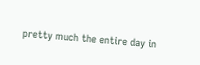pretty much the entire day in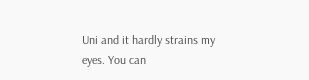Uni and it hardly strains my eyes. You can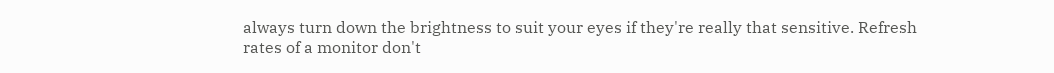always turn down the brightness to suit your eyes if they're really that sensitive. Refresh rates of a monitor don't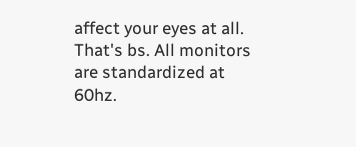affect your eyes at all. That's bs. All monitors are standardized at 60hz.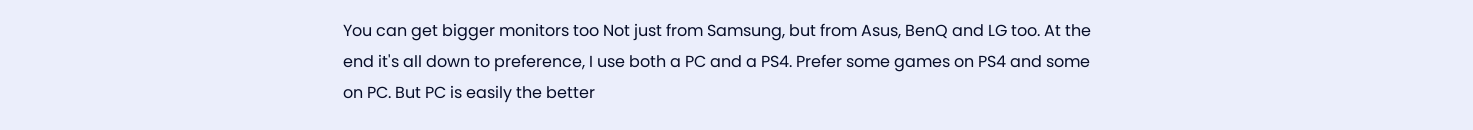You can get bigger monitors too Not just from Samsung, but from Asus, BenQ and LG too. At the end it's all down to preference, I use both a PC and a PS4. Prefer some games on PS4 and some on PC. But PC is easily the better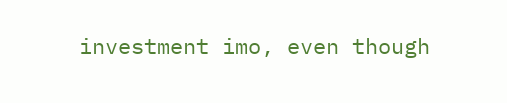investment imo, even though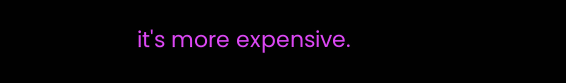it's more expensive.